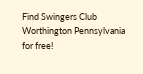Find Swingers Club
Worthington Pennsylvania for free!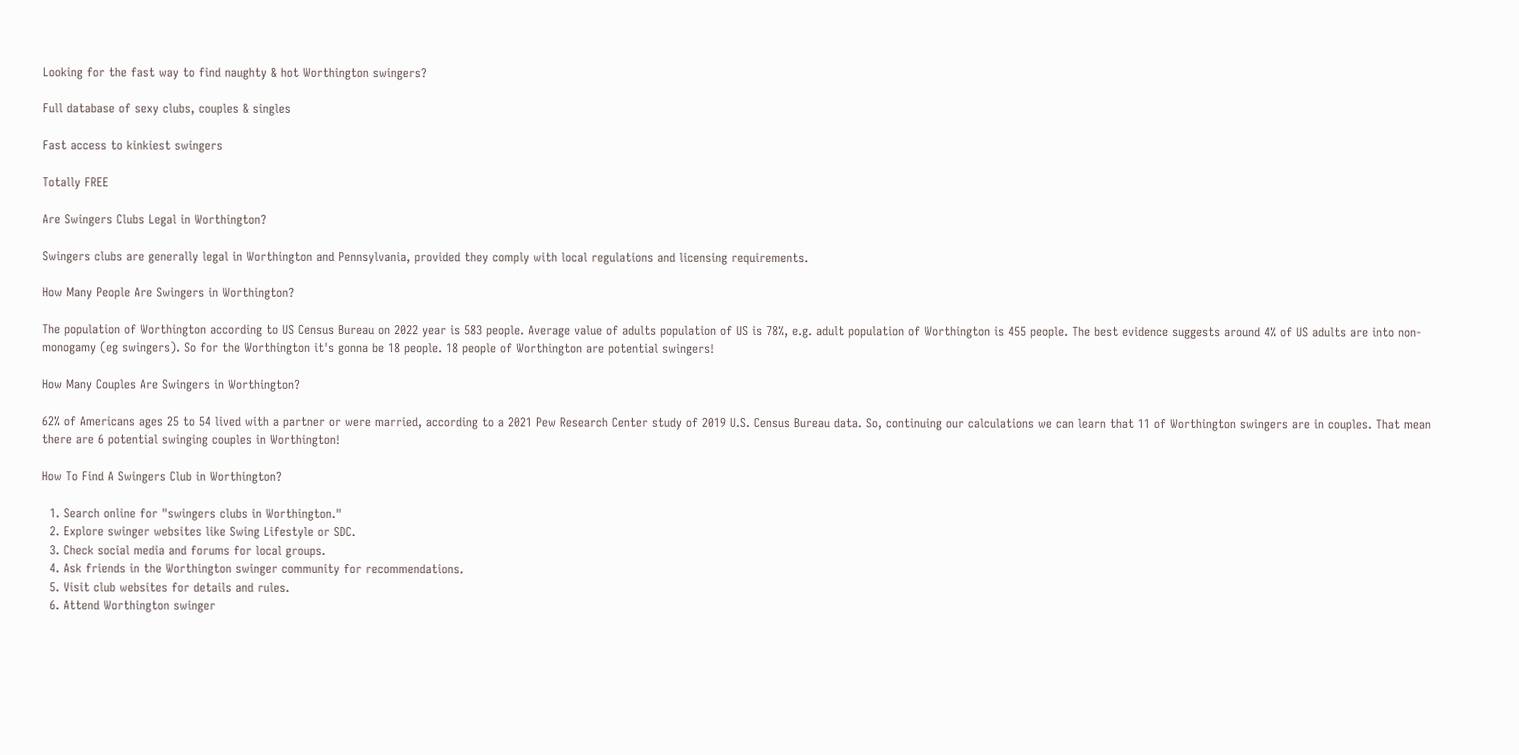Looking for the fast way to find naughty & hot Worthington swingers?

Full database of sexy clubs, couples & singles

Fast access to kinkiest swingers

Totally FREE

Are Swingers Clubs Legal in Worthington?

Swingers clubs are generally legal in Worthington and Pennsylvania, provided they comply with local regulations and licensing requirements.

How Many People Are Swingers in Worthington?

The population of Worthington according to US Census Bureau on 2022 year is 583 people. Average value of adults population of US is 78%, e.g. adult population of Worthington is 455 people. The best evidence suggests around 4% of US adults are into non-monogamy (eg swingers). So for the Worthington it's gonna be 18 people. 18 people of Worthington are potential swingers!

How Many Couples Are Swingers in Worthington?

62% of Americans ages 25 to 54 lived with a partner or were married, according to a 2021 Pew Research Center study of 2019 U.S. Census Bureau data. So, continuing our calculations we can learn that 11 of Worthington swingers are in couples. That mean there are 6 potential swinging couples in Worthington!

How To Find A Swingers Club in Worthington?

  1. Search online for "swingers clubs in Worthington."
  2. Explore swinger websites like Swing Lifestyle or SDC.
  3. Check social media and forums for local groups.
  4. Ask friends in the Worthington swinger community for recommendations.
  5. Visit club websites for details and rules.
  6. Attend Worthington swinger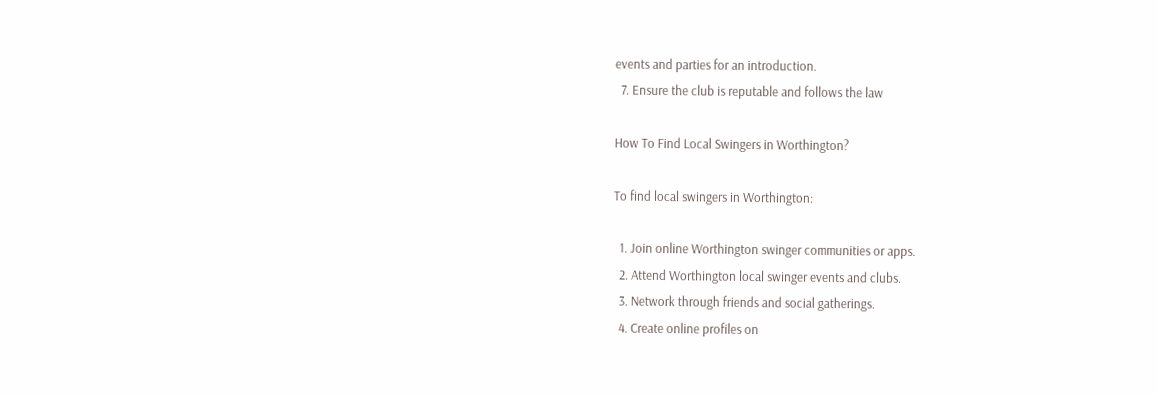events and parties for an introduction.
  7. Ensure the club is reputable and follows the law

How To Find Local Swingers in Worthington?

To find local swingers in Worthington:

  1. Join online Worthington swinger communities or apps.
  2. Attend Worthington local swinger events and clubs.
  3. Network through friends and social gatherings.
  4. Create online profiles on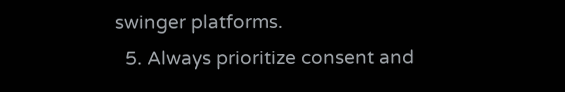swinger platforms.
  5. Always prioritize consent and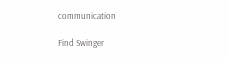communication

Find Swinger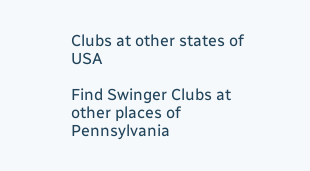Clubs at other states of USA

Find Swinger Clubs at other places of Pennsylvania